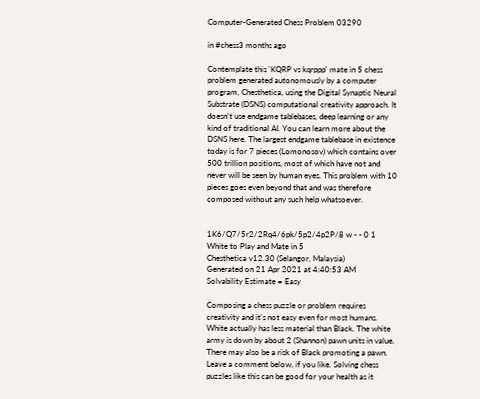Computer-Generated Chess Problem 03290

in #chess3 months ago

Contemplate this 'KQRP vs kqrppp' mate in 5 chess problem generated autonomously by a computer program, Chesthetica, using the Digital Synaptic Neural Substrate (DSNS) computational creativity approach. It doesn't use endgame tablebases, deep learning or any kind of traditional AI. You can learn more about the DSNS here. The largest endgame tablebase in existence today is for 7 pieces (Lomonosov) which contains over 500 trillion positions, most of which have not and never will be seen by human eyes. This problem with 10 pieces goes even beyond that and was therefore composed without any such help whatsoever.


1K6/Q7/5r2/2Rq4/6pk/5p2/4p2P/8 w - - 0 1
White to Play and Mate in 5
Chesthetica v12.30 (Selangor, Malaysia)
Generated on 21 Apr 2021 at 4:40:53 AM
Solvability Estimate = Easy

Composing a chess puzzle or problem requires creativity and it's not easy even for most humans. White actually has less material than Black. The white army is down by about 2 (Shannon) pawn units in value. There may also be a risk of Black promoting a pawn. Leave a comment below, if you like. Solving chess puzzles like this can be good for your health as it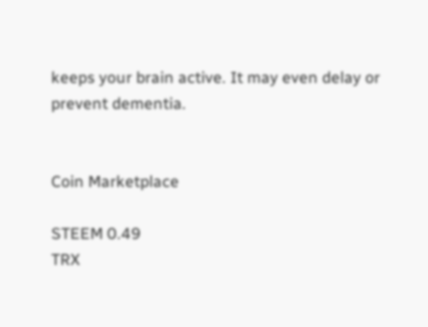keeps your brain active. It may even delay or prevent dementia.


Coin Marketplace

STEEM 0.49
TRX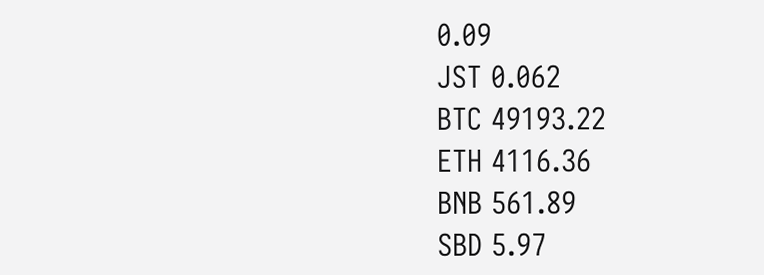0.09
JST 0.062
BTC 49193.22
ETH 4116.36
BNB 561.89
SBD 5.97